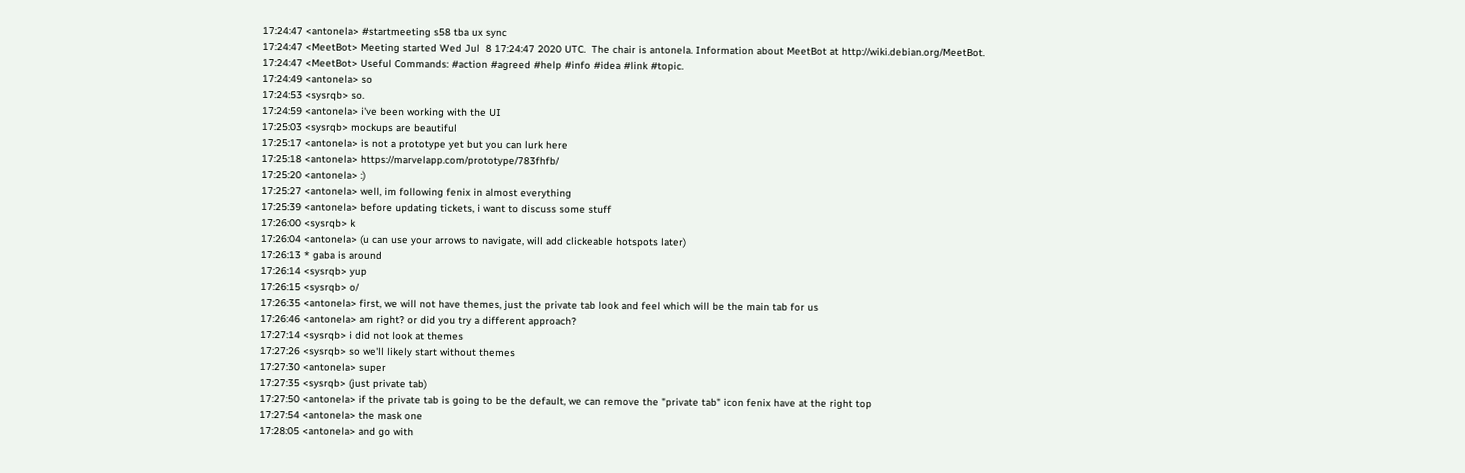17:24:47 <antonela> #startmeeting s58 tba ux sync
17:24:47 <MeetBot> Meeting started Wed Jul  8 17:24:47 2020 UTC.  The chair is antonela. Information about MeetBot at http://wiki.debian.org/MeetBot.
17:24:47 <MeetBot> Useful Commands: #action #agreed #help #info #idea #link #topic.
17:24:49 <antonela> so
17:24:53 <sysrqb> so.
17:24:59 <antonela> i've been working with the UI
17:25:03 <sysrqb> mockups are beautiful
17:25:17 <antonela> is not a prototype yet but you can lurk here
17:25:18 <antonela> https://marvelapp.com/prototype/783fhfb/
17:25:20 <antonela> :)
17:25:27 <antonela> well, im following fenix in almost everything
17:25:39 <antonela> before updating tickets, i want to discuss some stuff
17:26:00 <sysrqb> k
17:26:04 <antonela> (u can use your arrows to navigate, will add clickeable hotspots later)
17:26:13 * gaba is around
17:26:14 <sysrqb> yup
17:26:15 <sysrqb> o/
17:26:35 <antonela> first, we will not have themes, just the private tab look and feel which will be the main tab for us
17:26:46 <antonela> am right? or did you try a different approach?
17:27:14 <sysrqb> i did not look at themes
17:27:26 <sysrqb> so we'll likely start without themes
17:27:30 <antonela> super
17:27:35 <sysrqb> (just private tab)
17:27:50 <antonela> if the private tab is going to be the default, we can remove the "private tab" icon fenix have at the right top
17:27:54 <antonela> the mask one
17:28:05 <antonela> and go with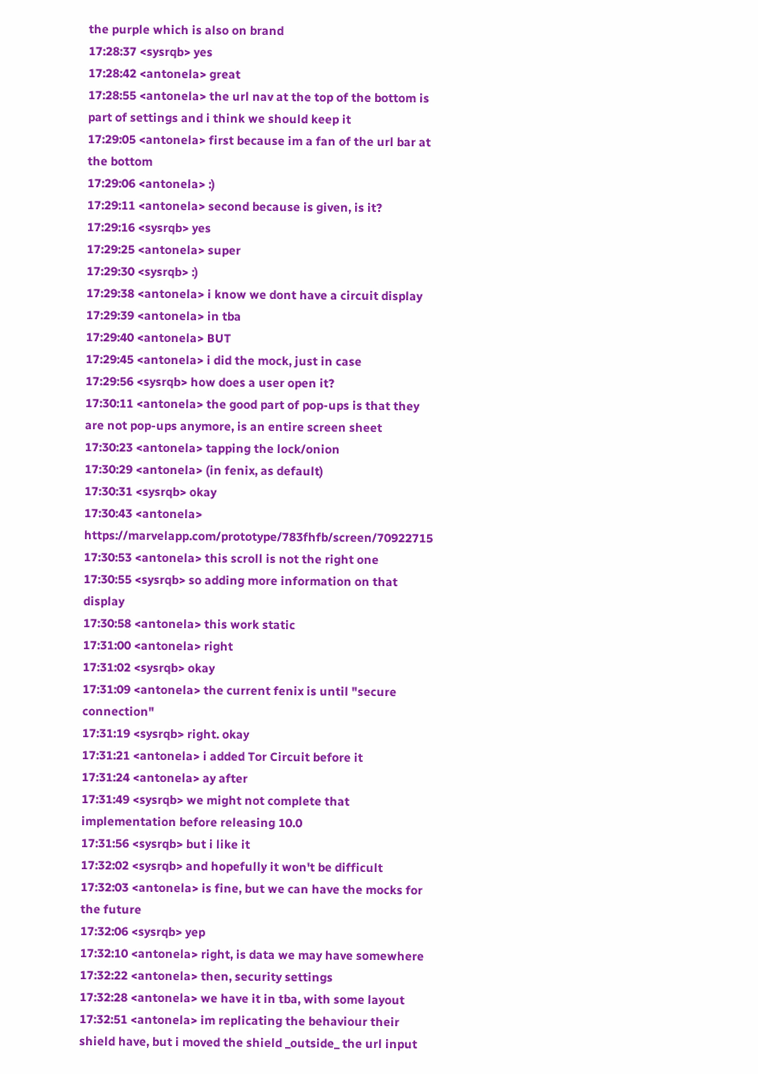the purple which is also on brand
17:28:37 <sysrqb> yes
17:28:42 <antonela> great
17:28:55 <antonela> the url nav at the top of the bottom is part of settings and i think we should keep it
17:29:05 <antonela> first because im a fan of the url bar at the bottom
17:29:06 <antonela> :)
17:29:11 <antonela> second because is given, is it?
17:29:16 <sysrqb> yes
17:29:25 <antonela> super
17:29:30 <sysrqb> :)
17:29:38 <antonela> i know we dont have a circuit display
17:29:39 <antonela> in tba
17:29:40 <antonela> BUT
17:29:45 <antonela> i did the mock, just in case
17:29:56 <sysrqb> how does a user open it?
17:30:11 <antonela> the good part of pop-ups is that they are not pop-ups anymore, is an entire screen sheet
17:30:23 <antonela> tapping the lock/onion
17:30:29 <antonela> (in fenix, as default)
17:30:31 <sysrqb> okay
17:30:43 <antonela> https://marvelapp.com/prototype/783fhfb/screen/70922715
17:30:53 <antonela> this scroll is not the right one
17:30:55 <sysrqb> so adding more information on that display
17:30:58 <antonela> this work static
17:31:00 <antonela> right
17:31:02 <sysrqb> okay
17:31:09 <antonela> the current fenix is until "secure connection"
17:31:19 <sysrqb> right. okay
17:31:21 <antonela> i added Tor Circuit before it
17:31:24 <antonela> ay after
17:31:49 <sysrqb> we might not complete that implementation before releasing 10.0
17:31:56 <sysrqb> but i like it
17:32:02 <sysrqb> and hopefully it won't be difficult
17:32:03 <antonela> is fine, but we can have the mocks for the future
17:32:06 <sysrqb> yep
17:32:10 <antonela> right, is data we may have somewhere
17:32:22 <antonela> then, security settings
17:32:28 <antonela> we have it in tba, with some layout
17:32:51 <antonela> im replicating the behaviour their shield have, but i moved the shield _outside_ the url input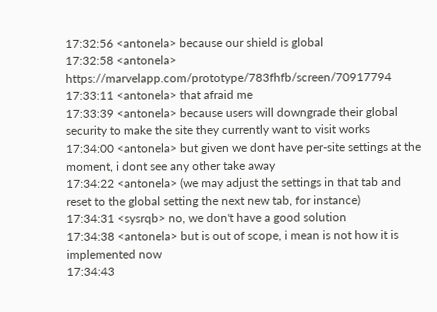17:32:56 <antonela> because our shield is global
17:32:58 <antonela> https://marvelapp.com/prototype/783fhfb/screen/70917794
17:33:11 <antonela> that afraid me
17:33:39 <antonela> because users will downgrade their global security to make the site they currently want to visit works
17:34:00 <antonela> but given we dont have per-site settings at the moment, i dont see any other take away
17:34:22 <antonela> (we may adjust the settings in that tab and reset to the global setting the next new tab, for instance)
17:34:31 <sysrqb> no, we don't have a good solution
17:34:38 <antonela> but is out of scope, i mean is not how it is implemented now
17:34:43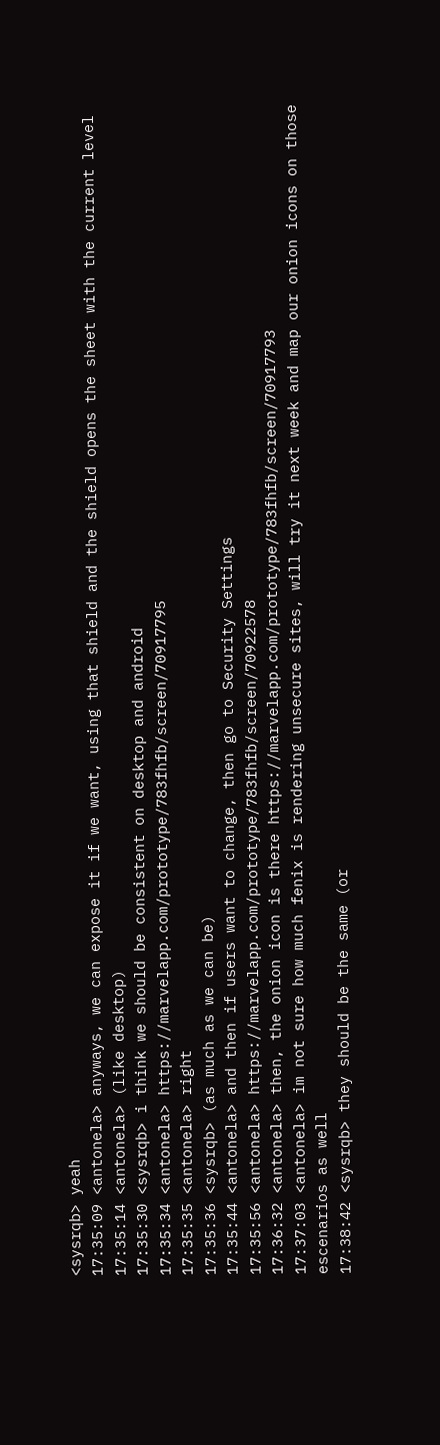<sysrqb> yeah
17:35:09 <antonela> anyways, we can expose it if we want, using that shield and the shield opens the sheet with the current level
17:35:14 <antonela> (like desktop)
17:35:30 <sysrqb> i think we should be consistent on desktop and android
17:35:34 <antonela> https://marvelapp.com/prototype/783fhfb/screen/70917795
17:35:35 <antonela> right
17:35:36 <sysrqb> (as much as we can be)
17:35:44 <antonela> and then if users want to change, then go to Security Settings
17:35:56 <antonela> https://marvelapp.com/prototype/783fhfb/screen/70922578
17:36:32 <antonela> then, the onion icon is there https://marvelapp.com/prototype/783fhfb/screen/70917793
17:37:03 <antonela> im not sure how much fenix is rendering unsecure sites, will try it next week and map our onion icons on those escenarios as well
17:38:42 <sysrqb> they should be the same (or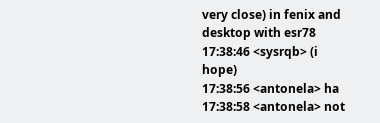very close) in fenix and desktop with esr78
17:38:46 <sysrqb> (i hope)
17:38:56 <antonela> ha
17:38:58 <antonela> not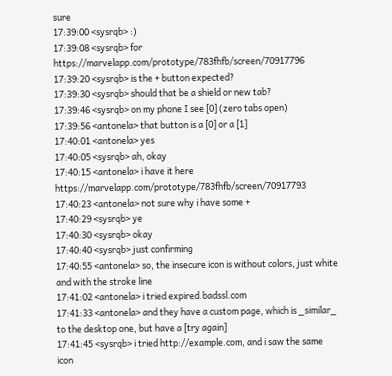sure
17:39:00 <sysrqb> :)
17:39:08 <sysrqb> for https://marvelapp.com/prototype/783fhfb/screen/70917796
17:39:20 <sysrqb> is the + button expected?
17:39:30 <sysrqb> should that be a shield or new tab?
17:39:46 <sysrqb> on my phone I see [0] (zero tabs open)
17:39:56 <antonela> that button is a [0] or a [1]
17:40:01 <antonela> yes
17:40:05 <sysrqb> ah, okay
17:40:15 <antonela> i have it here https://marvelapp.com/prototype/783fhfb/screen/70917793
17:40:23 <antonela> not sure why i have some +
17:40:29 <sysrqb> ye
17:40:30 <sysrqb> okay
17:40:40 <sysrqb> just confirming
17:40:55 <antonela> so, the insecure icon is without colors, just white and with the stroke line
17:41:02 <antonela> i tried expired.badssl.com
17:41:33 <antonela> and they have a custom page, which is _similar_ to the desktop one, but have a [try again]
17:41:45 <sysrqb> i tried http://example.com, and i saw the same icon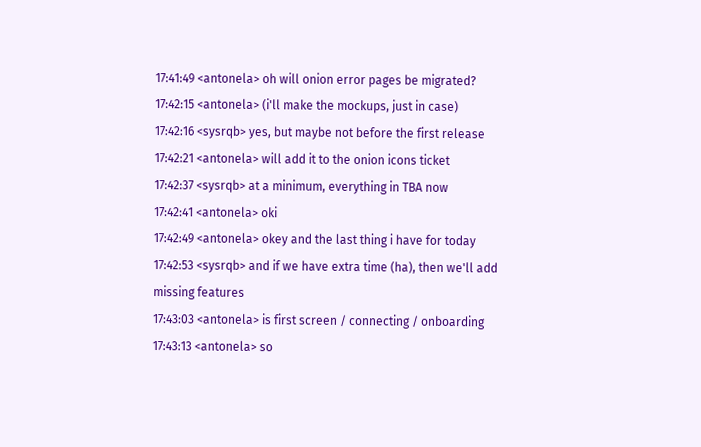17:41:49 <antonela> oh will onion error pages be migrated?
17:42:15 <antonela> (i'll make the mockups, just in case)
17:42:16 <sysrqb> yes, but maybe not before the first release
17:42:21 <antonela> will add it to the onion icons ticket
17:42:37 <sysrqb> at a minimum, everything in TBA now
17:42:41 <antonela> oki
17:42:49 <antonela> okey and the last thing i have for today
17:42:53 <sysrqb> and if we have extra time (ha), then we'll add missing features
17:43:03 <antonela> is first screen / connecting / onboarding
17:43:13 <antonela> so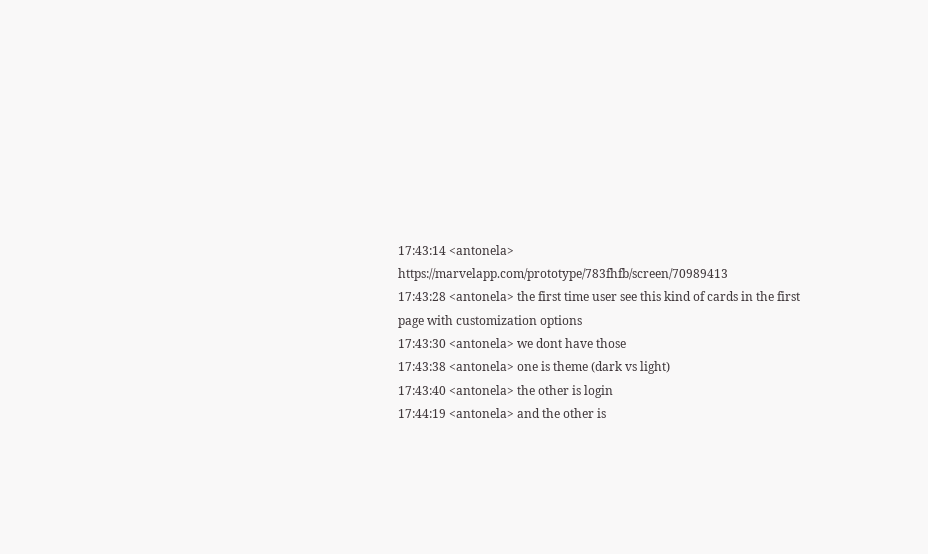17:43:14 <antonela> https://marvelapp.com/prototype/783fhfb/screen/70989413
17:43:28 <antonela> the first time user see this kind of cards in the first page with customization options
17:43:30 <antonela> we dont have those
17:43:38 <antonela> one is theme (dark vs light)
17:43:40 <antonela> the other is login
17:44:19 <antonela> and the other is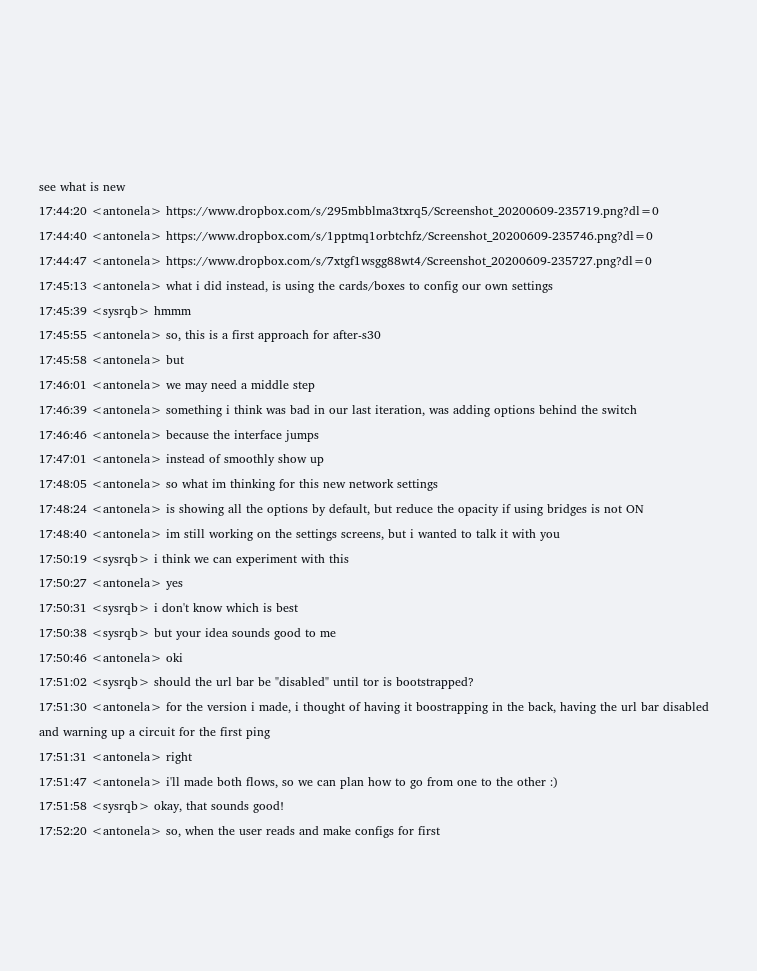see what is new
17:44:20 <antonela> https://www.dropbox.com/s/295mbblma3txrq5/Screenshot_20200609-235719.png?dl=0
17:44:40 <antonela> https://www.dropbox.com/s/1pptmq1orbtchfz/Screenshot_20200609-235746.png?dl=0
17:44:47 <antonela> https://www.dropbox.com/s/7xtgf1wsgg88wt4/Screenshot_20200609-235727.png?dl=0
17:45:13 <antonela> what i did instead, is using the cards/boxes to config our own settings
17:45:39 <sysrqb> hmmm
17:45:55 <antonela> so, this is a first approach for after-s30
17:45:58 <antonela> but
17:46:01 <antonela> we may need a middle step
17:46:39 <antonela> something i think was bad in our last iteration, was adding options behind the switch
17:46:46 <antonela> because the interface jumps
17:47:01 <antonela> instead of smoothly show up
17:48:05 <antonela> so what im thinking for this new network settings
17:48:24 <antonela> is showing all the options by default, but reduce the opacity if using bridges is not ON
17:48:40 <antonela> im still working on the settings screens, but i wanted to talk it with you
17:50:19 <sysrqb> i think we can experiment with this
17:50:27 <antonela> yes
17:50:31 <sysrqb> i don't know which is best
17:50:38 <sysrqb> but your idea sounds good to me
17:50:46 <antonela> oki
17:51:02 <sysrqb> should the url bar be "disabled" until tor is bootstrapped?
17:51:30 <antonela> for the version i made, i thought of having it boostrapping in the back, having the url bar disabled and warning up a circuit for the first ping
17:51:31 <antonela> right
17:51:47 <antonela> i'll made both flows, so we can plan how to go from one to the other :)
17:51:58 <sysrqb> okay, that sounds good!
17:52:20 <antonela> so, when the user reads and make configs for first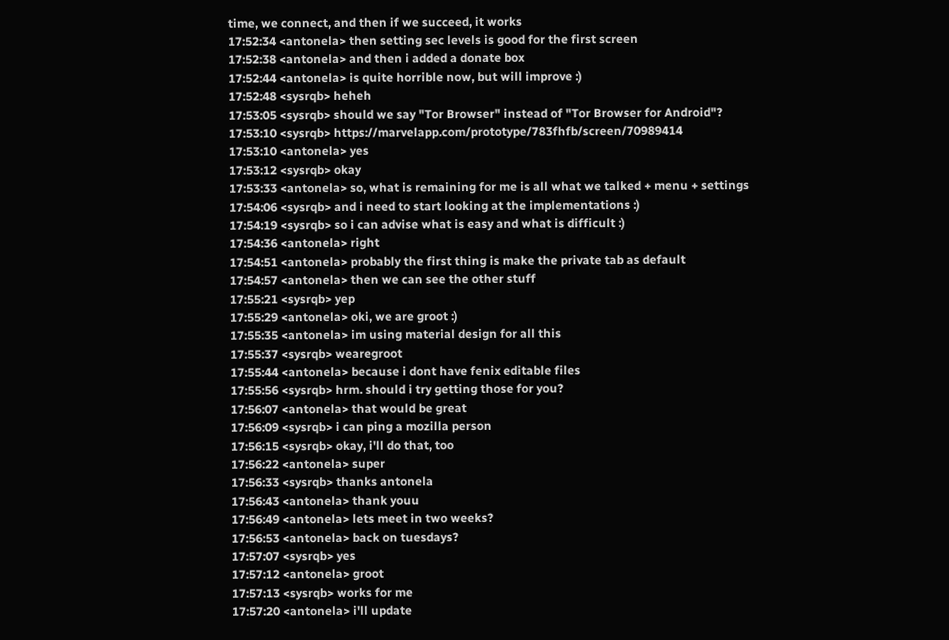time, we connect, and then if we succeed, it works
17:52:34 <antonela> then setting sec levels is good for the first screen
17:52:38 <antonela> and then i added a donate box
17:52:44 <antonela> is quite horrible now, but will improve :)
17:52:48 <sysrqb> heheh
17:53:05 <sysrqb> should we say "Tor Browser" instead of "Tor Browser for Android"?
17:53:10 <sysrqb> https://marvelapp.com/prototype/783fhfb/screen/70989414
17:53:10 <antonela> yes
17:53:12 <sysrqb> okay
17:53:33 <antonela> so, what is remaining for me is all what we talked + menu + settings
17:54:06 <sysrqb> and i need to start looking at the implementations :)
17:54:19 <sysrqb> so i can advise what is easy and what is difficult :)
17:54:36 <antonela> right
17:54:51 <antonela> probably the first thing is make the private tab as default
17:54:57 <antonela> then we can see the other stuff
17:55:21 <sysrqb> yep
17:55:29 <antonela> oki, we are groot :)
17:55:35 <antonela> im using material design for all this
17:55:37 <sysrqb> wearegroot
17:55:44 <antonela> because i dont have fenix editable files
17:55:56 <sysrqb> hrm. should i try getting those for you?
17:56:07 <antonela> that would be great
17:56:09 <sysrqb> i can ping a mozilla person
17:56:15 <sysrqb> okay, i'll do that, too
17:56:22 <antonela> super
17:56:33 <sysrqb> thanks antonela
17:56:43 <antonela> thank youu
17:56:49 <antonela> lets meet in two weeks?
17:56:53 <antonela> back on tuesdays?
17:57:07 <sysrqb> yes
17:57:12 <antonela> groot
17:57:13 <sysrqb> works for me
17:57:20 <antonela> i'll update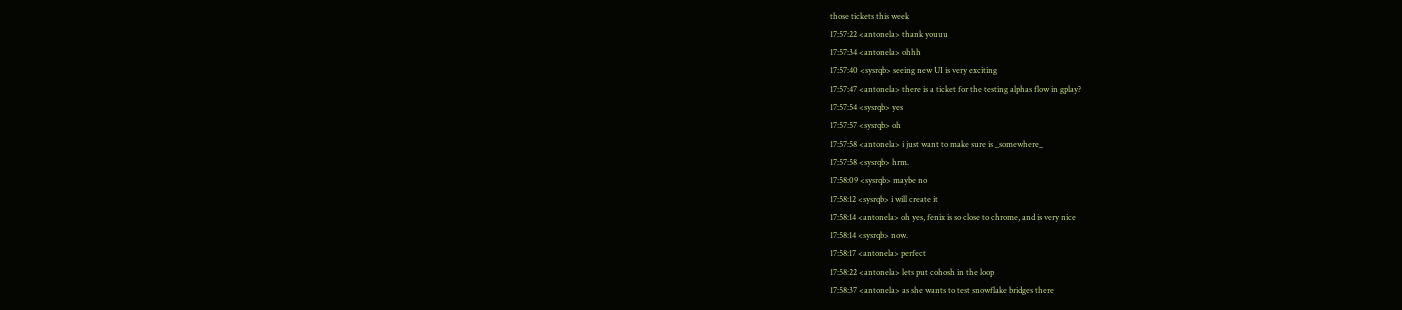those tickets this week
17:57:22 <antonela> thank youuu
17:57:34 <antonela> ohhh
17:57:40 <sysrqb> seeing new UI is very exciting
17:57:47 <antonela> there is a ticket for the testing alphas flow in gplay?
17:57:54 <sysrqb> yes
17:57:57 <sysrqb> oh
17:57:58 <antonela> i just want to make sure is _somewhere_
17:57:58 <sysrqb> hrm.
17:58:09 <sysrqb> maybe no
17:58:12 <sysrqb> i will create it
17:58:14 <antonela> oh yes, fenix is so close to chrome, and is very nice
17:58:14 <sysrqb> now.
17:58:17 <antonela> perfect
17:58:22 <antonela> lets put cohosh in the loop
17:58:37 <antonela> as she wants to test snowflake bridges there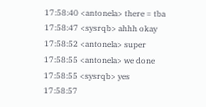17:58:40 <antonela> there = tba
17:58:47 <sysrqb> ahhh okay
17:58:52 <antonela> super
17:58:55 <antonela> we done
17:58:55 <sysrqb> yes
17:58:57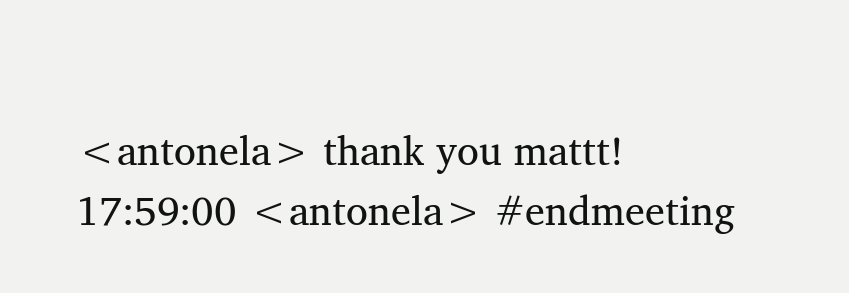<antonela> thank you mattt!
17:59:00 <antonela> #endmeeting